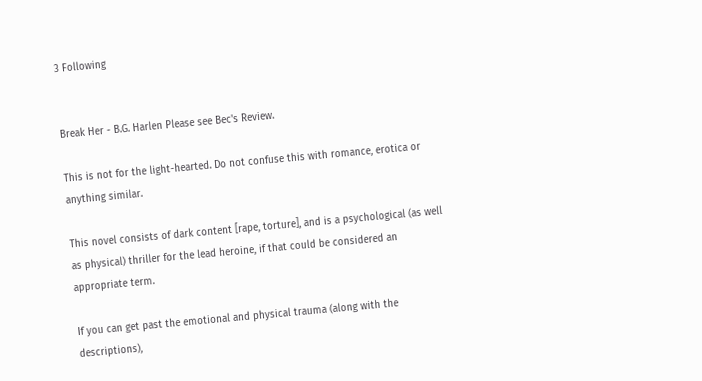3 Following


Break Her - B.G. Harlen Please see Bec's Review.

This is not for the light-hearted. Do not confuse this with romance, erotica or anything similar.

This novel consists of dark content [rape, torture], and is a psychological (as well as physical) thriller for the lead heroine, if that could be considered an appropriate term.

If you can get past the emotional and physical trauma (along with the descriptions),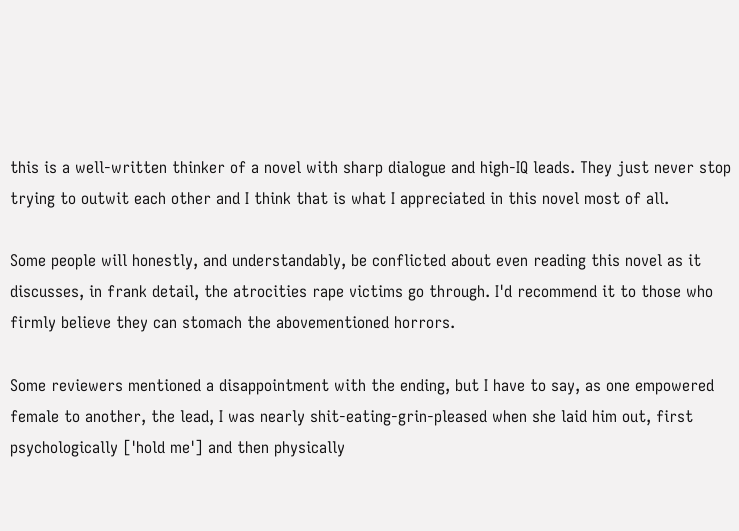this is a well-written thinker of a novel with sharp dialogue and high-IQ leads. They just never stop trying to outwit each other and I think that is what I appreciated in this novel most of all.

Some people will honestly, and understandably, be conflicted about even reading this novel as it discusses, in frank detail, the atrocities rape victims go through. I'd recommend it to those who firmly believe they can stomach the abovementioned horrors.

Some reviewers mentioned a disappointment with the ending, but I have to say, as one empowered female to another, the lead, I was nearly shit-eating-grin-pleased when she laid him out, first psychologically ['hold me'] and then physically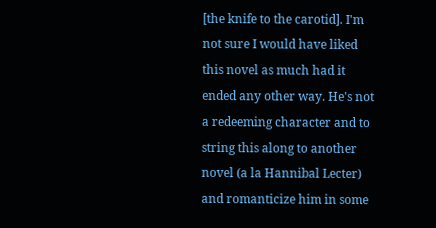[the knife to the carotid]. I'm not sure I would have liked this novel as much had it ended any other way. He's not a redeeming character and to string this along to another novel (a la Hannibal Lecter) and romanticize him in some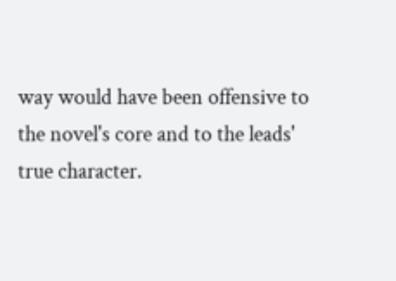way would have been offensive to the novel's core and to the leads' true character.